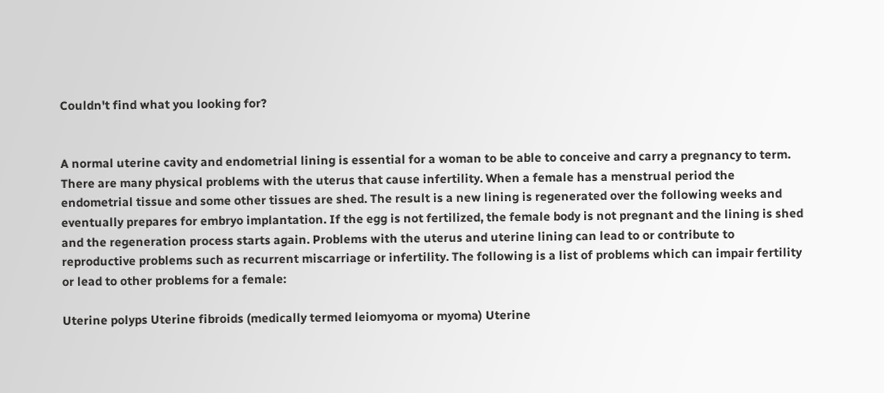Couldn't find what you looking for?


A normal uterine cavity and endometrial lining is essential for a woman to be able to conceive and carry a pregnancy to term. There are many physical problems with the uterus that cause infertility. When a female has a menstrual period the endometrial tissue and some other tissues are shed. The result is a new lining is regenerated over the following weeks and eventually prepares for embryo implantation. If the egg is not fertilized, the female body is not pregnant and the lining is shed and the regeneration process starts again. Problems with the uterus and uterine lining can lead to or contribute to reproductive problems such as recurrent miscarriage or infertility. The following is a list of problems which can impair fertility or lead to other problems for a female:

Uterine polyps Uterine fibroids (medically termed leiomyoma or myoma) Uterine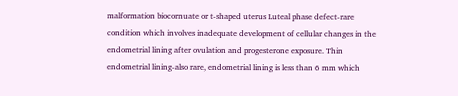malformation biocornuate or t-shaped uterus Luteal phase defect-rare condition which involves inadequate development of cellular changes in the endometrial lining after ovulation and progesterone exposure. Thin endometrial lining-also rare, endometrial lining is less than 6 mm which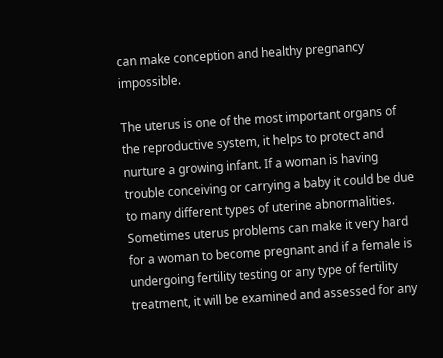can make conception and healthy pregnancy impossible.

The uterus is one of the most important organs of the reproductive system, it helps to protect and nurture a growing infant. If a woman is having trouble conceiving or carrying a baby it could be due to many different types of uterine abnormalities. Sometimes uterus problems can make it very hard for a woman to become pregnant and if a female is undergoing fertility testing or any type of fertility treatment, it will be examined and assessed for any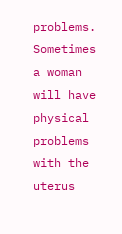problems. Sometimes a woman will have physical problems with the uterus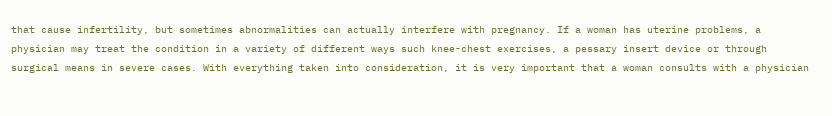that cause infertility, but sometimes abnormalities can actually interfere with pregnancy. If a woman has uterine problems, a physician may treat the condition in a variety of different ways such knee-chest exercises, a pessary insert device or through surgical means in severe cases. With everything taken into consideration, it is very important that a woman consults with a physician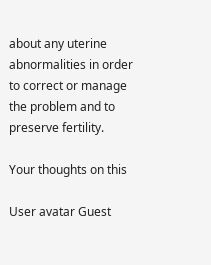about any uterine abnormalities in order to correct or manage the problem and to preserve fertility.

Your thoughts on this

User avatar Guest